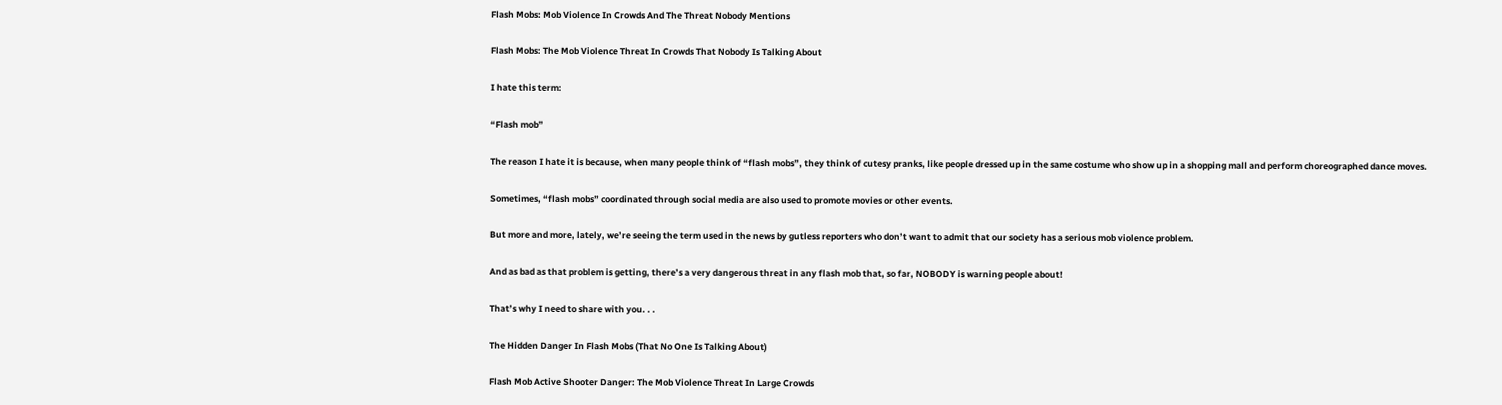Flash Mobs: Mob Violence In Crowds And The Threat Nobody Mentions

Flash Mobs: The Mob Violence Threat In Crowds That Nobody Is Talking About

I hate this term:

“Flash mob”

The reason I hate it is because, when many people think of “flash mobs”, they think of cutesy pranks, like people dressed up in the same costume who show up in a shopping mall and perform choreographed dance moves.

Sometimes, “flash mobs” coordinated through social media are also used to promote movies or other events.

But more and more, lately, we’re seeing the term used in the news by gutless reporters who don’t want to admit that our society has a serious mob violence problem.

And as bad as that problem is getting, there’s a very dangerous threat in any flash mob that, so far, NOBODY is warning people about!

That’s why I need to share with you. . .

The Hidden Danger In Flash Mobs (That No One Is Talking About)

Flash Mob Active Shooter Danger: The Mob Violence Threat In Large Crowds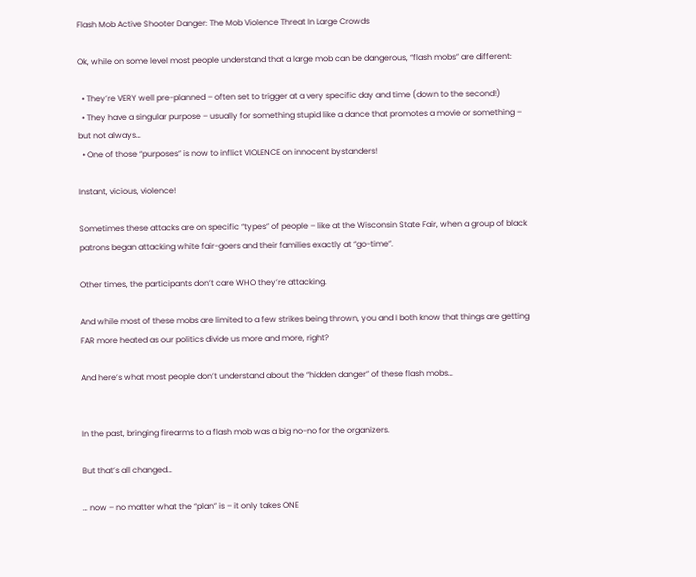Flash Mob Active Shooter Danger: The Mob Violence Threat In Large Crowds

Ok, while on some level most people understand that a large mob can be dangerous, “flash mobs” are different:

  • They’re VERY well pre-planned – often set to trigger at a very specific day and time (down to the second!)
  • They have a singular purpose – usually for something stupid like a dance that promotes a movie or something – but not always…
  • One of those “purposes” is now to inflict VIOLENCE on innocent bystanders!

Instant, vicious, violence!

Sometimes these attacks are on specific “types” of people – like at the Wisconsin State Fair, when a group of black patrons began attacking white fair-goers and their families exactly at “go-time”.

Other times, the participants don’t care WHO they’re attacking.

And while most of these mobs are limited to a few strikes being thrown, you and I both know that things are getting FAR more heated as our politics divide us more and more, right?

And here’s what most people don’t understand about the “hidden danger” of these flash mobs…


In the past, bringing firearms to a flash mob was a big no-no for the organizers.

But that’s all changed…

… now – no matter what the “plan” is – it only takes ONE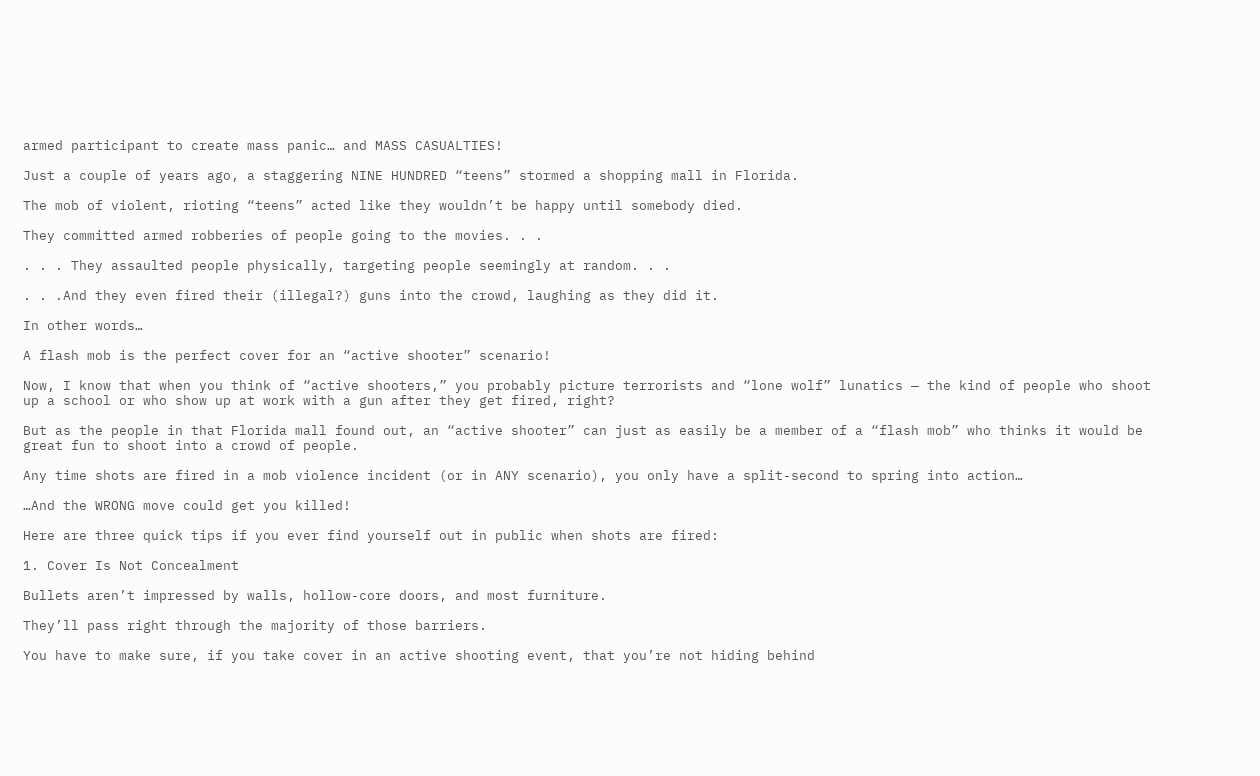armed participant to create mass panic… and MASS CASUALTIES!

Just a couple of years ago, a staggering NINE HUNDRED “teens” stormed a shopping mall in Florida.

The mob of violent, rioting “teens” acted like they wouldn’t be happy until somebody died.

They committed armed robberies of people going to the movies. . .

. . . They assaulted people physically, targeting people seemingly at random. . .

. . .And they even fired their (illegal?) guns into the crowd, laughing as they did it.

In other words…

A flash mob is the perfect cover for an “active shooter” scenario!

Now, I know that when you think of “active shooters,” you probably picture terrorists and “lone wolf” lunatics — the kind of people who shoot up a school or who show up at work with a gun after they get fired, right?

But as the people in that Florida mall found out, an “active shooter” can just as easily be a member of a “flash mob” who thinks it would be great fun to shoot into a crowd of people.

Any time shots are fired in a mob violence incident (or in ANY scenario), you only have a split-second to spring into action…

…And the WRONG move could get you killed!

Here are three quick tips if you ever find yourself out in public when shots are fired:

1. Cover Is Not Concealment

Bullets aren’t impressed by walls, hollow-core doors, and most furniture.

They’ll pass right through the majority of those barriers.

You have to make sure, if you take cover in an active shooting event, that you’re not hiding behind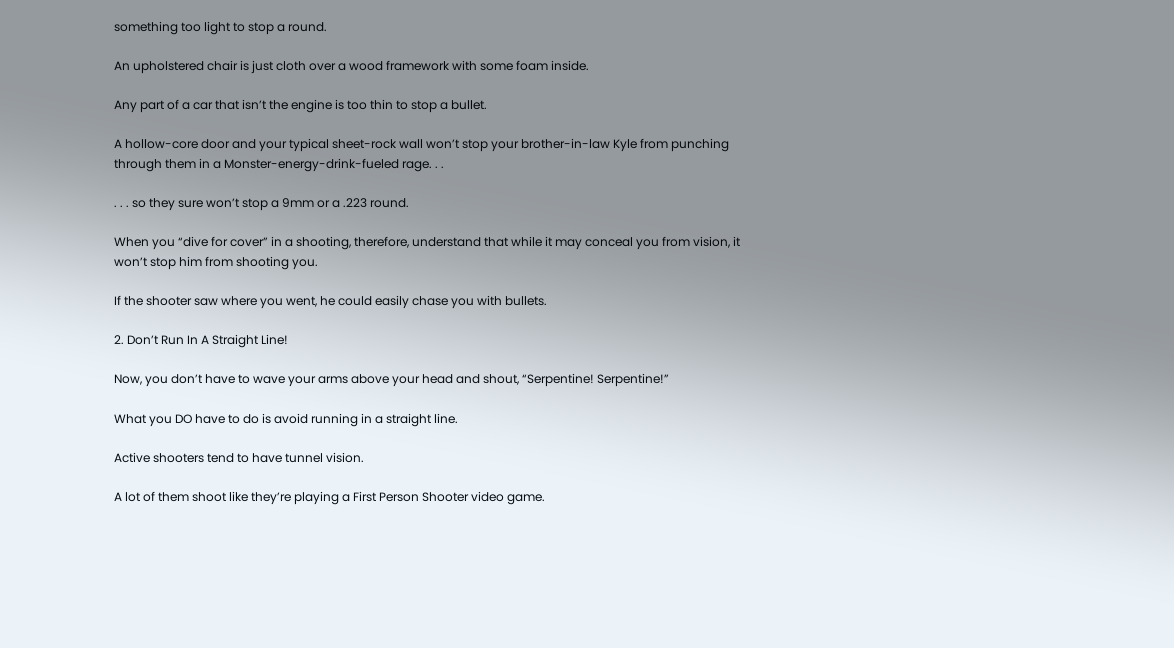something too light to stop a round.

An upholstered chair is just cloth over a wood framework with some foam inside.

Any part of a car that isn’t the engine is too thin to stop a bullet.

A hollow-core door and your typical sheet-rock wall won’t stop your brother-in-law Kyle from punching through them in a Monster-energy-drink-fueled rage. . .

. . . so they sure won’t stop a 9mm or a .223 round.

When you “dive for cover” in a shooting, therefore, understand that while it may conceal you from vision, it won’t stop him from shooting you.

If the shooter saw where you went, he could easily chase you with bullets.

2. Don’t Run In A Straight Line!

Now, you don’t have to wave your arms above your head and shout, “Serpentine! Serpentine!”

What you DO have to do is avoid running in a straight line.

Active shooters tend to have tunnel vision.

A lot of them shoot like they’re playing a First Person Shooter video game.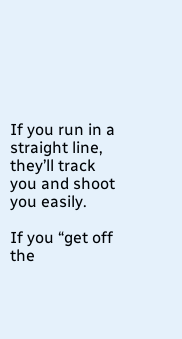If you run in a straight line, they’ll track you and shoot you easily.

If you “get off the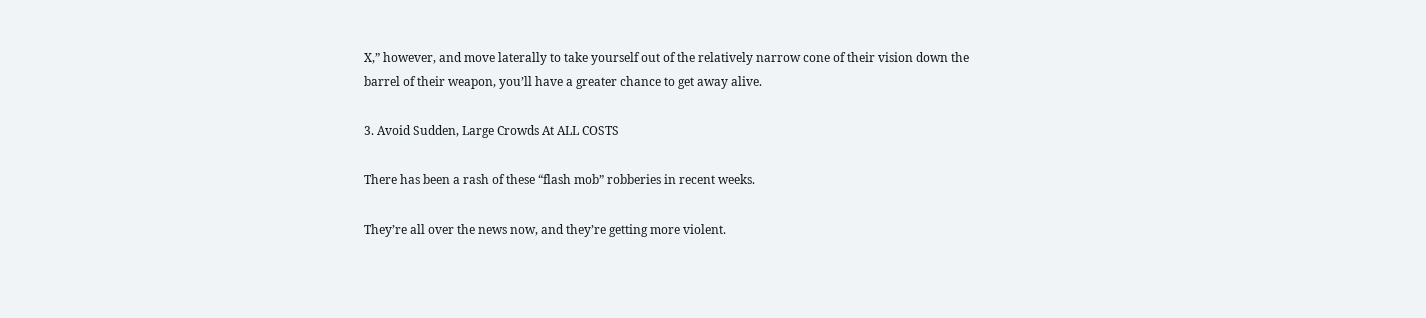X,” however, and move laterally to take yourself out of the relatively narrow cone of their vision down the barrel of their weapon, you’ll have a greater chance to get away alive.

3. Avoid Sudden, Large Crowds At ALL COSTS

There has been a rash of these “flash mob” robberies in recent weeks.

They’re all over the news now, and they’re getting more violent.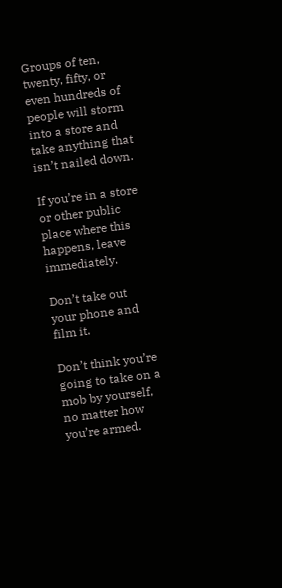Groups of ten, twenty, fifty, or even hundreds of people will storm into a store and take anything that isn’t nailed down.

If you’re in a store or other public place where this happens, leave immediately.

Don’t take out your phone and film it.

Don’t think you’re going to take on a mob by yourself, no matter how you’re armed.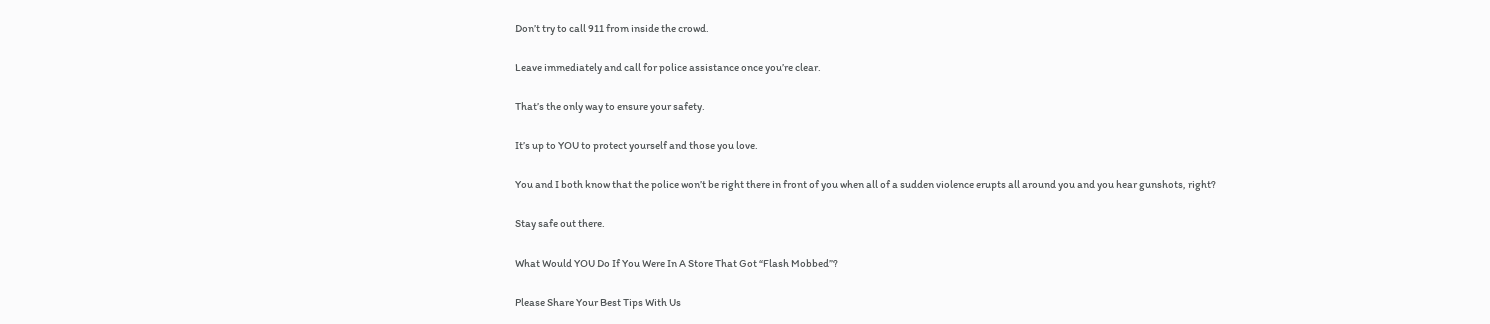Don’t try to call 911 from inside the crowd.

Leave immediately and call for police assistance once you’re clear.

That’s the only way to ensure your safety.

It’s up to YOU to protect yourself and those you love.

You and I both know that the police won’t be right there in front of you when all of a sudden violence erupts all around you and you hear gunshots, right?

Stay safe out there.

What Would YOU Do If You Were In A Store That Got “Flash Mobbed”?

Please Share Your Best Tips With Us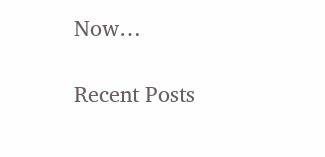Now…

Recent Posts